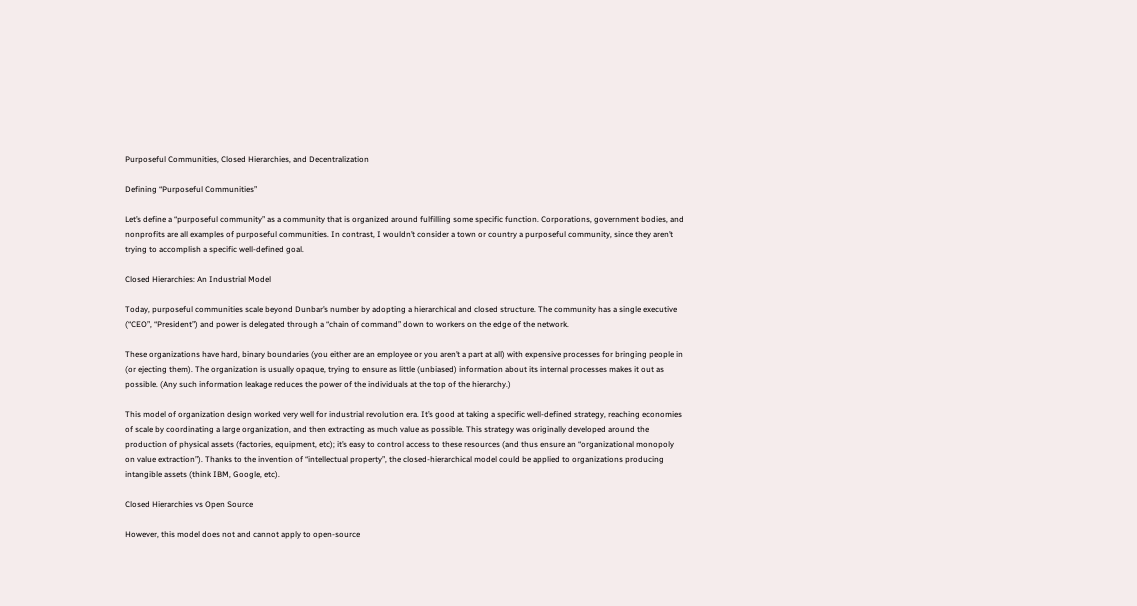Purposeful Communities, Closed Hierarchies, and Decentralization

Defining “Purposeful Communities”

Let’s define a “purposeful community” as a community that is organized around fulfilling some specific function. Corporations, government bodies, and nonprofits are all examples of purposeful communities. In contrast, I wouldn’t consider a town or country a purposeful community, since they aren’t trying to accomplish a specific well-defined goal.

Closed Hierarchies: An Industrial Model

Today, purposeful communities scale beyond Dunbar’s number by adopting a hierarchical and closed structure. The community has a single executive (“CEO”, “President”) and power is delegated through a “chain of command” down to workers on the edge of the network.

These organizations have hard, binary boundaries (you either are an employee or you aren’t a part at all) with expensive processes for bringing people in (or ejecting them). The organization is usually opaque, trying to ensure as little (unbiased) information about its internal processes makes it out as possible. (Any such information leakage reduces the power of the individuals at the top of the hierarchy.)

This model of organization design worked very well for industrial revolution era. It’s good at taking a specific well-defined strategy, reaching economies of scale by coordinating a large organization, and then extracting as much value as possible. This strategy was originally developed around the production of physical assets (factories, equipment, etc); it’s easy to control access to these resources (and thus ensure an “organizational monopoly on value extraction”). Thanks to the invention of “intellectual property”, the closed-hierarchical model could be applied to organizations producing intangible assets (think IBM, Google, etc).

Closed Hierarchies vs Open Source

However, this model does not and cannot apply to open-source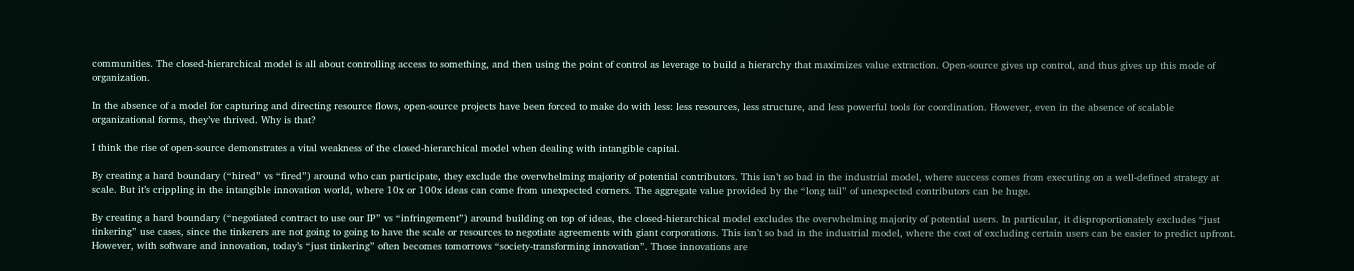communities. The closed-hierarchical model is all about controlling access to something, and then using the point of control as leverage to build a hierarchy that maximizes value extraction. Open-source gives up control, and thus gives up this mode of organization.

In the absence of a model for capturing and directing resource flows, open-source projects have been forced to make do with less: less resources, less structure, and less powerful tools for coordination. However, even in the absence of scalable organizational forms, they’ve thrived. Why is that?

I think the rise of open-source demonstrates a vital weakness of the closed-hierarchical model when dealing with intangible capital.

By creating a hard boundary (“hired” vs “fired”) around who can participate, they exclude the overwhelming majority of potential contributors. This isn’t so bad in the industrial model, where success comes from executing on a well-defined strategy at scale. But it’s crippling in the intangible innovation world, where 10x or 100x ideas can come from unexpected corners. The aggregate value provided by the “long tail” of unexpected contributors can be huge.

By creating a hard boundary (“negotiated contract to use our IP” vs “infringement”) around building on top of ideas, the closed-hierarchical model excludes the overwhelming majority of potential users. In particular, it disproportionately excludes “just tinkering” use cases, since the tinkerers are not going to going to have the scale or resources to negotiate agreements with giant corporations. This isn’t so bad in the industrial model, where the cost of excluding certain users can be easier to predict upfront. However, with software and innovation, today’s “just tinkering” often becomes tomorrows “society-transforming innovation”. Those innovations are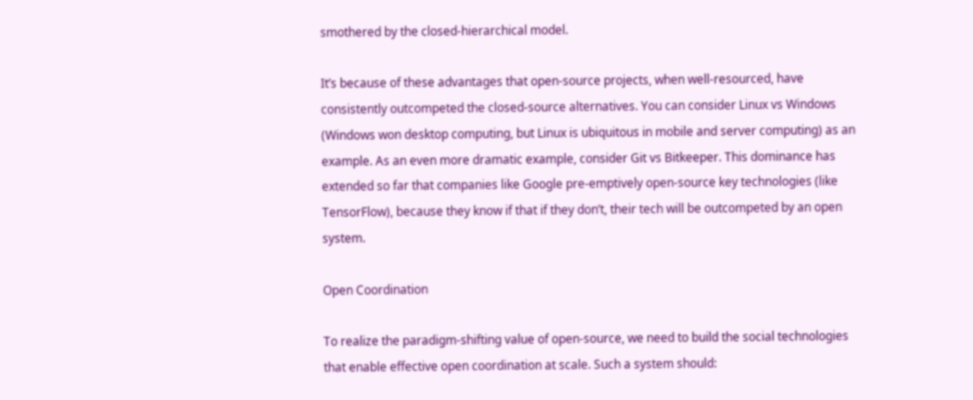smothered by the closed-hierarchical model.

It’s because of these advantages that open-source projects, when well-resourced, have consistently outcompeted the closed-source alternatives. You can consider Linux vs Windows (Windows won desktop computing, but Linux is ubiquitous in mobile and server computing) as an example. As an even more dramatic example, consider Git vs Bitkeeper. This dominance has extended so far that companies like Google pre-emptively open-source key technologies (like TensorFlow), because they know if that if they don’t, their tech will be outcompeted by an open system.

Open Coordination

To realize the paradigm-shifting value of open-source, we need to build the social technologies that enable effective open coordination at scale. Such a system should: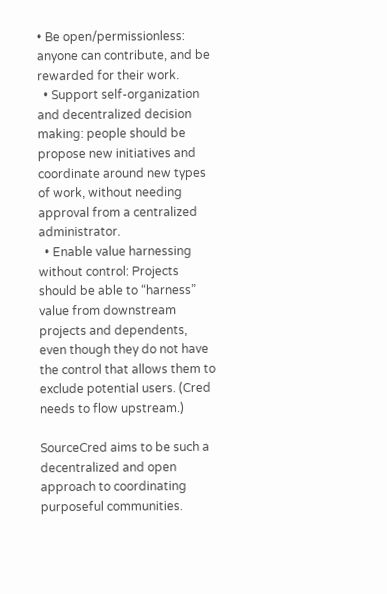• Be open/permissionless: anyone can contribute, and be rewarded for their work.
  • Support self-organization and decentralized decision making: people should be propose new initiatives and coordinate around new types of work, without needing approval from a centralized administrator.
  • Enable value harnessing without control: Projects should be able to “harness” value from downstream projects and dependents, even though they do not have the control that allows them to exclude potential users. (Cred needs to flow upstream.)

SourceCred aims to be such a decentralized and open approach to coordinating purposeful communities.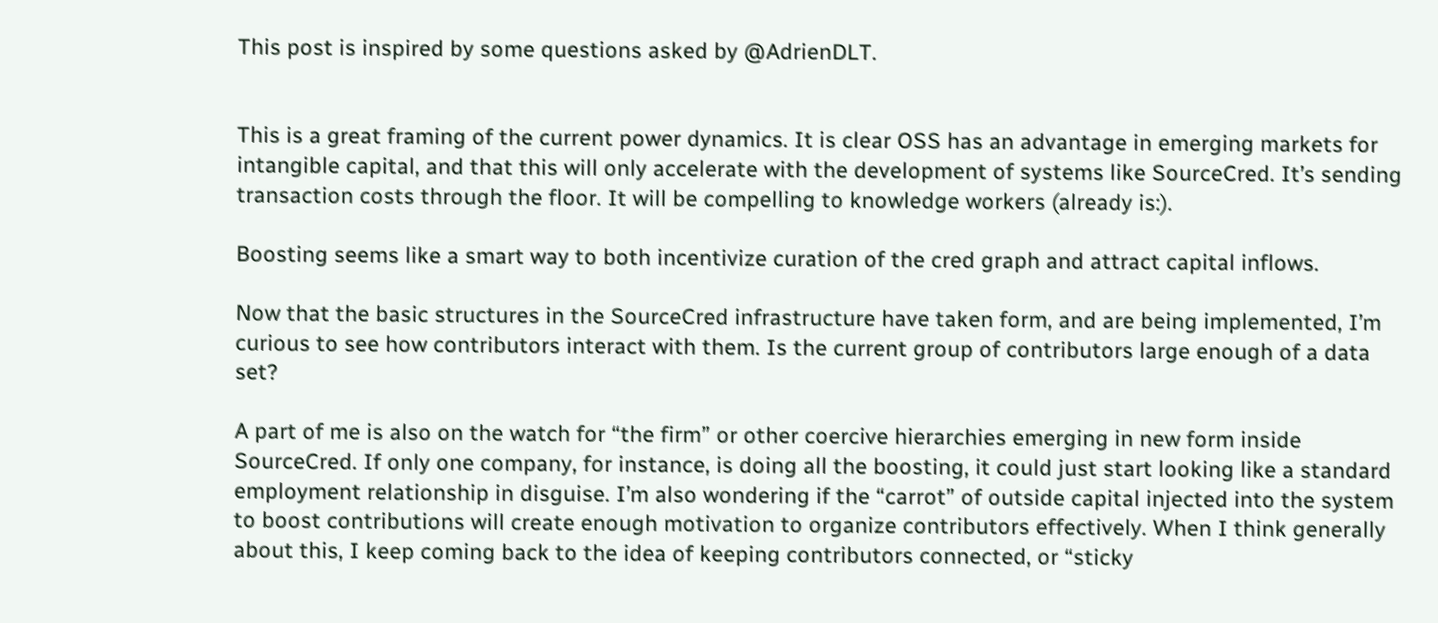This post is inspired by some questions asked by @AdrienDLT.


This is a great framing of the current power dynamics. It is clear OSS has an advantage in emerging markets for intangible capital, and that this will only accelerate with the development of systems like SourceCred. It’s sending transaction costs through the floor. It will be compelling to knowledge workers (already is:).

Boosting seems like a smart way to both incentivize curation of the cred graph and attract capital inflows.

Now that the basic structures in the SourceCred infrastructure have taken form, and are being implemented, I’m curious to see how contributors interact with them. Is the current group of contributors large enough of a data set?

A part of me is also on the watch for “the firm” or other coercive hierarchies emerging in new form inside SourceCred. If only one company, for instance, is doing all the boosting, it could just start looking like a standard employment relationship in disguise. I’m also wondering if the “carrot” of outside capital injected into the system to boost contributions will create enough motivation to organize contributors effectively. When I think generally about this, I keep coming back to the idea of keeping contributors connected, or “sticky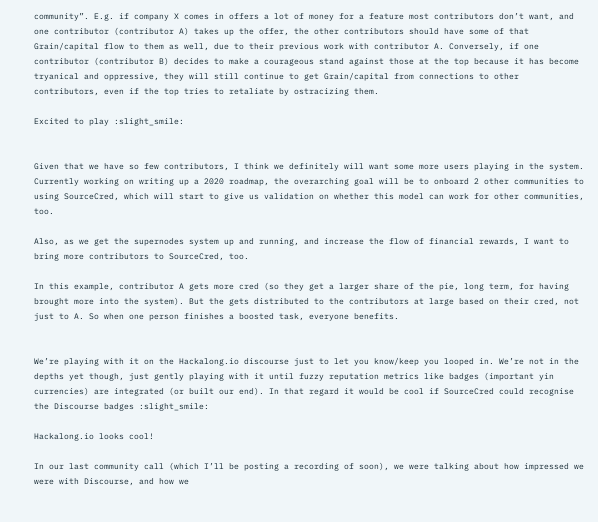community”. E.g. if company X comes in offers a lot of money for a feature most contributors don’t want, and one contributor (contributor A) takes up the offer, the other contributors should have some of that Grain/capital flow to them as well, due to their previous work with contributor A. Conversely, if one contributor (contributor B) decides to make a courageous stand against those at the top because it has become tryanical and oppressive, they will still continue to get Grain/capital from connections to other contributors, even if the top tries to retaliate by ostracizing them.

Excited to play :slight_smile:


Given that we have so few contributors, I think we definitely will want some more users playing in the system. Currently working on writing up a 2020 roadmap, the overarching goal will be to onboard 2 other communities to using SourceCred, which will start to give us validation on whether this model can work for other communities, too.

Also, as we get the supernodes system up and running, and increase the flow of financial rewards, I want to bring more contributors to SourceCred, too.

In this example, contributor A gets more cred (so they get a larger share of the pie, long term, for having brought more into the system). But the gets distributed to the contributors at large based on their cred, not just to A. So when one person finishes a boosted task, everyone benefits.


We’re playing with it on the Hackalong.io discourse just to let you know/keep you looped in. We’re not in the depths yet though, just gently playing with it until fuzzy reputation metrics like badges (important yin currencies) are integrated (or built our end). In that regard it would be cool if SourceCred could recognise the Discourse badges :slight_smile:

Hackalong.io looks cool!

In our last community call (which I’ll be posting a recording of soon), we were talking about how impressed we were with Discourse, and how we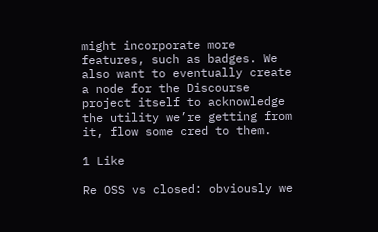might incorporate more features, such as badges. We also want to eventually create a node for the Discourse project itself to acknowledge the utility we’re getting from it, flow some cred to them.

1 Like

Re OSS vs closed: obviously we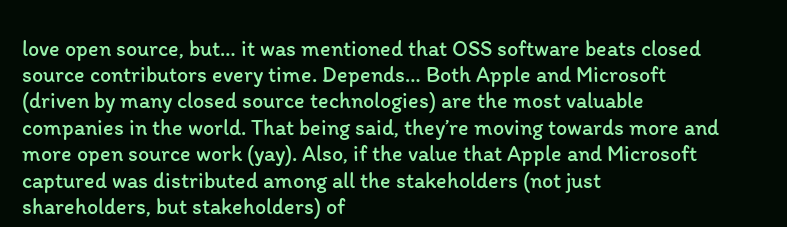love open source, but… it was mentioned that OSS software beats closed source contributors every time. Depends… Both Apple and Microsoft (driven by many closed source technologies) are the most valuable companies in the world. That being said, they’re moving towards more and more open source work (yay). Also, if the value that Apple and Microsoft captured was distributed among all the stakeholders (not just shareholders, but stakeholders) of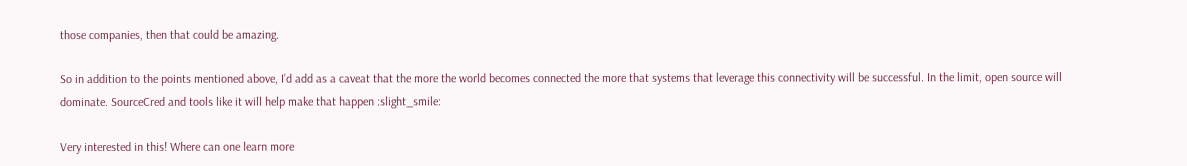those companies, then that could be amazing.

So in addition to the points mentioned above, I’d add as a caveat that the more the world becomes connected the more that systems that leverage this connectivity will be successful. In the limit, open source will dominate. SourceCred and tools like it will help make that happen :slight_smile:

Very interested in this! Where can one learn more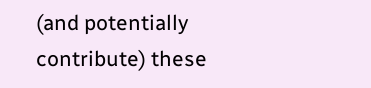(and potentially contribute) these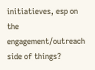initiatieves, esp on the engagement/outreach side of things?